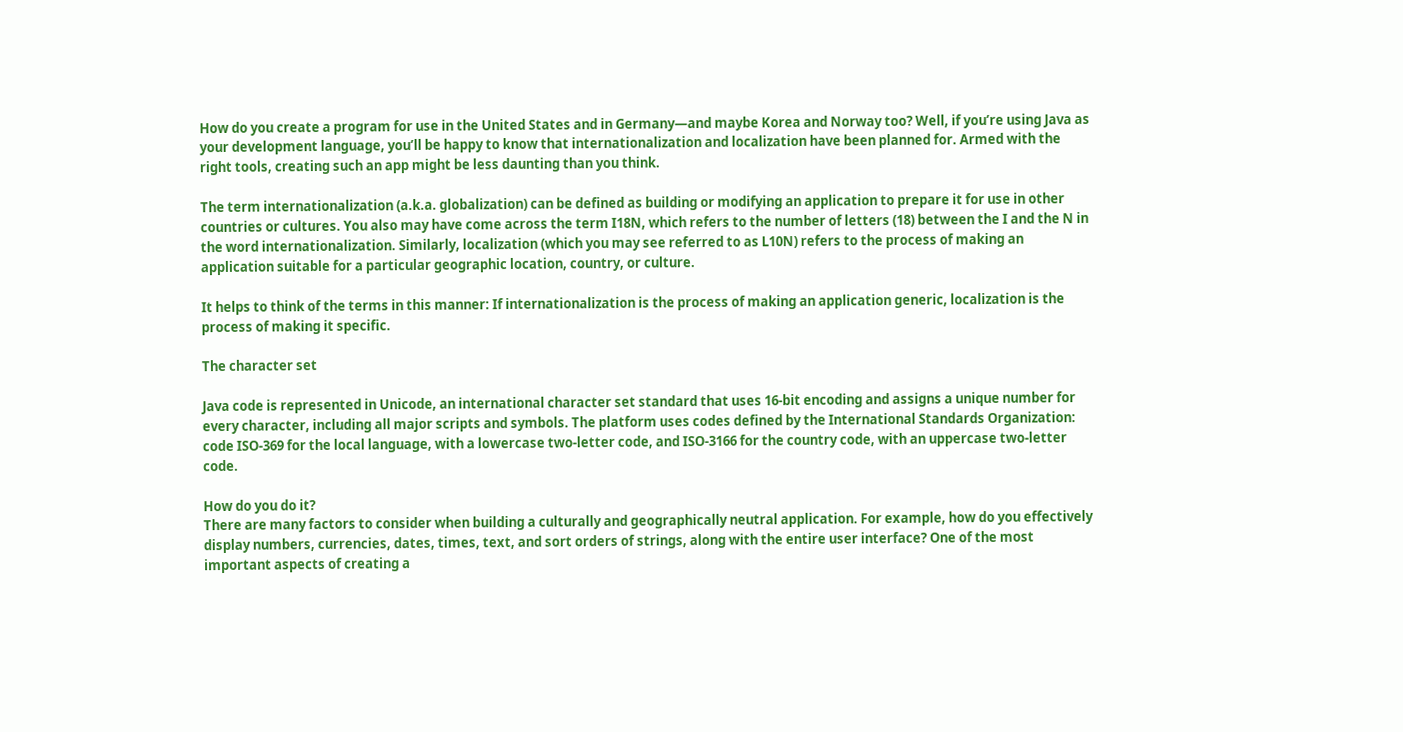How do you create a program for use in the United States and in Germany—and maybe Korea and Norway too? Well, if you’re using Java as your development language, you’ll be happy to know that internationalization and localization have been planned for. Armed with the right tools, creating such an app might be less daunting than you think.

The term internationalization (a.k.a. globalization) can be defined as building or modifying an application to prepare it for use in other countries or cultures. You also may have come across the term I18N, which refers to the number of letters (18) between the I and the N in the word internationalization. Similarly, localization (which you may see referred to as L10N) refers to the process of making an application suitable for a particular geographic location, country, or culture.

It helps to think of the terms in this manner: If internationalization is the process of making an application generic, localization is the process of making it specific.

The character set

Java code is represented in Unicode, an international character set standard that uses 16-bit encoding and assigns a unique number for every character, including all major scripts and symbols. The platform uses codes defined by the International Standards Organization: code ISO-369 for the local language, with a lowercase two-letter code, and ISO-3166 for the country code, with an uppercase two-letter code.

How do you do it?
There are many factors to consider when building a culturally and geographically neutral application. For example, how do you effectively display numbers, currencies, dates, times, text, and sort orders of strings, along with the entire user interface? One of the most important aspects of creating a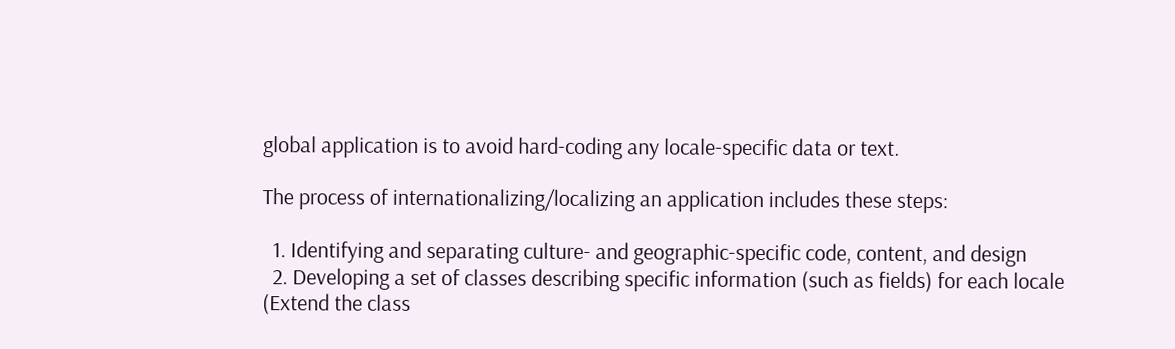global application is to avoid hard-coding any locale-specific data or text.

The process of internationalizing/localizing an application includes these steps:

  1. Identifying and separating culture- and geographic-specific code, content, and design
  2. Developing a set of classes describing specific information (such as fields) for each locale (Extend the class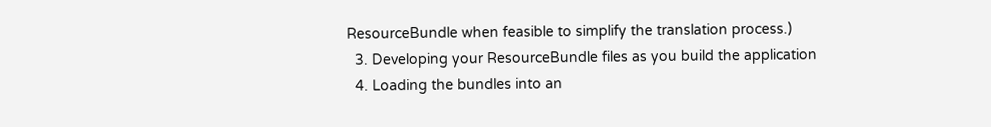ResourceBundle when feasible to simplify the translation process.)
  3. Developing your ResourceBundle files as you build the application
  4. Loading the bundles into an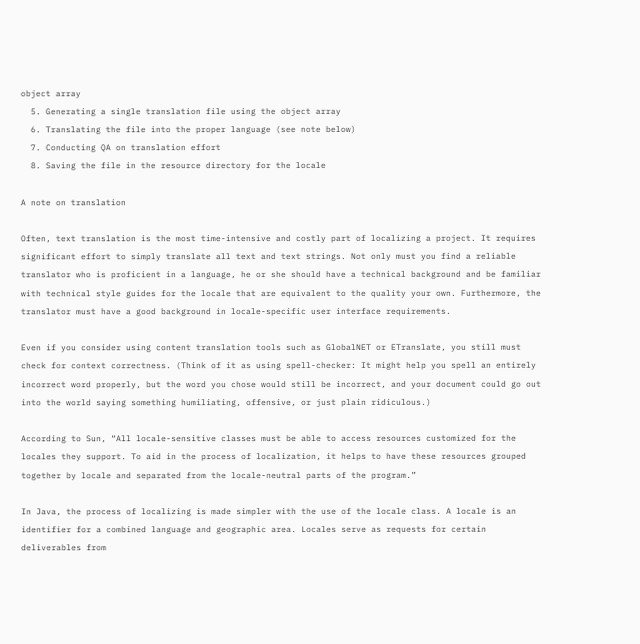object array
  5. Generating a single translation file using the object array
  6. Translating the file into the proper language (see note below)
  7. Conducting QA on translation effort
  8. Saving the file in the resource directory for the locale

A note on translation

Often, text translation is the most time-intensive and costly part of localizing a project. It requires significant effort to simply translate all text and text strings. Not only must you find a reliable translator who is proficient in a language, he or she should have a technical background and be familiar with technical style guides for the locale that are equivalent to the quality your own. Furthermore, the translator must have a good background in locale-specific user interface requirements.

Even if you consider using content translation tools such as GlobalNET or ETranslate, you still must check for context correctness. (Think of it as using spell-checker: It might help you spell an entirely incorrect word properly, but the word you chose would still be incorrect, and your document could go out into the world saying something humiliating, offensive, or just plain ridiculous.)

According to Sun, “All locale-sensitive classes must be able to access resources customized for the locales they support. To aid in the process of localization, it helps to have these resources grouped together by locale and separated from the locale-neutral parts of the program.”

In Java, the process of localizing is made simpler with the use of the locale class. A locale is an identifier for a combined language and geographic area. Locales serve as requests for certain deliverables from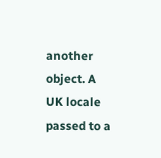another object. A UK locale passed to a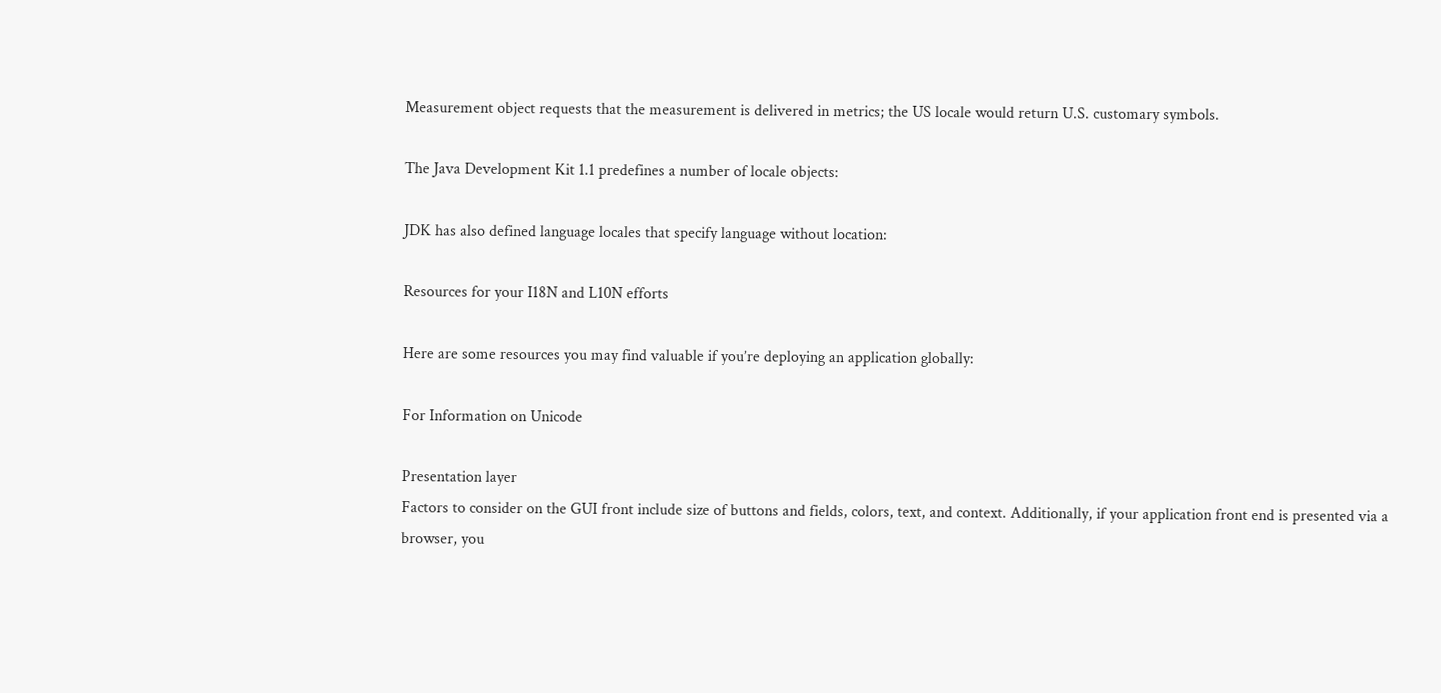Measurement object requests that the measurement is delivered in metrics; the US locale would return U.S. customary symbols.

The Java Development Kit 1.1 predefines a number of locale objects:

JDK has also defined language locales that specify language without location:

Resources for your I18N and L10N efforts

Here are some resources you may find valuable if you’re deploying an application globally:

For Information on Unicode

Presentation layer
Factors to consider on the GUI front include size of buttons and fields, colors, text, and context. Additionally, if your application front end is presented via a browser, you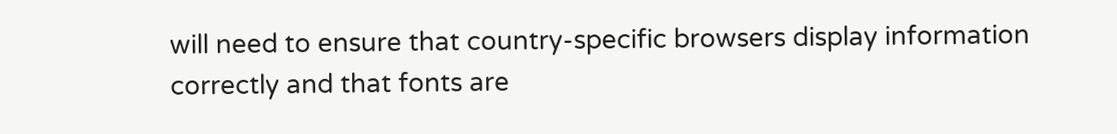will need to ensure that country-specific browsers display information correctly and that fonts are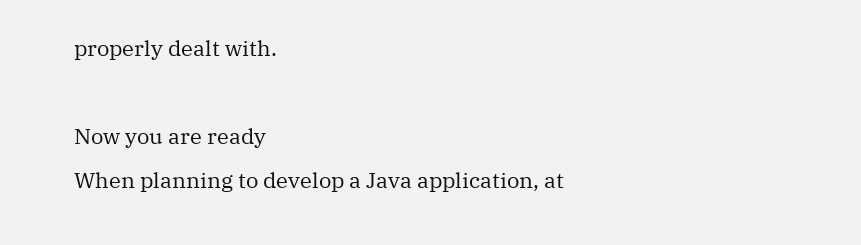properly dealt with.

Now you are ready
When planning to develop a Java application, at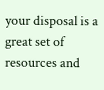your disposal is a great set of resources and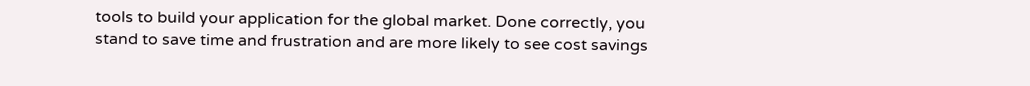tools to build your application for the global market. Done correctly, you stand to save time and frustration and are more likely to see cost savings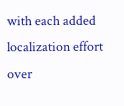with each added localization effort over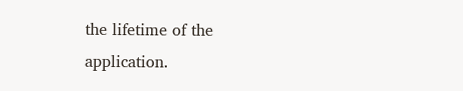the lifetime of the application.